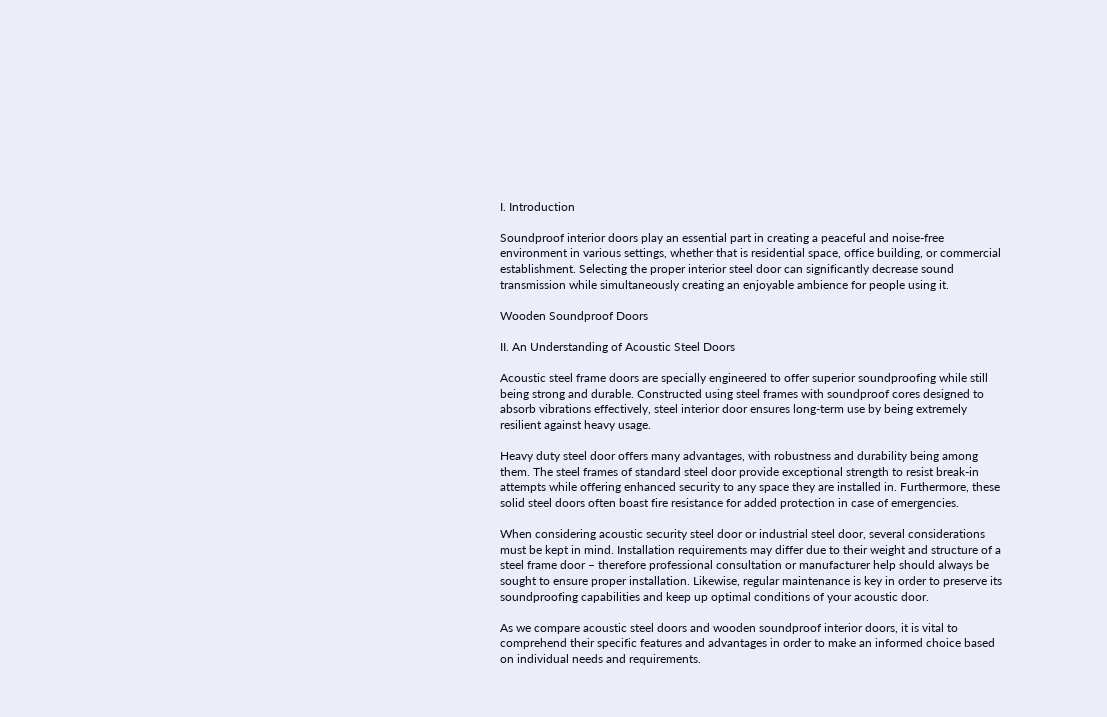I. Introduction

Soundproof interior doors play an essential part in creating a peaceful and noise-free environment in various settings, whether that is residential space, office building, or commercial establishment. Selecting the proper interior steel door can significantly decrease sound transmission while simultaneously creating an enjoyable ambience for people using it.

Wooden Soundproof Doors

II. An Understanding of Acoustic Steel Doors

Acoustic steel frame doors are specially engineered to offer superior soundproofing while still being strong and durable. Constructed using steel frames with soundproof cores designed to absorb vibrations effectively, steel interior door ensures long-term use by being extremely resilient against heavy usage.

Heavy duty steel door offers many advantages, with robustness and durability being among them. The steel frames of standard steel door provide exceptional strength to resist break-in attempts while offering enhanced security to any space they are installed in. Furthermore, these solid steel doors often boast fire resistance for added protection in case of emergencies.

When considering acoustic security steel door or industrial steel door, several considerations must be kept in mind. Installation requirements may differ due to their weight and structure of a steel frame door – therefore professional consultation or manufacturer help should always be sought to ensure proper installation. Likewise, regular maintenance is key in order to preserve its soundproofing capabilities and keep up optimal conditions of your acoustic door.

As we compare acoustic steel doors and wooden soundproof interior doors, it is vital to comprehend their specific features and advantages in order to make an informed choice based on individual needs and requirements.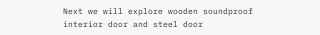Next we will explore wooden soundproof interior door and steel door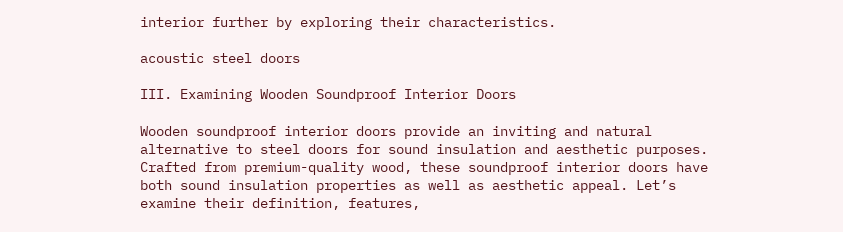interior further by exploring their characteristics.

acoustic steel doors

III. Examining Wooden Soundproof Interior Doors

Wooden soundproof interior doors provide an inviting and natural alternative to steel doors for sound insulation and aesthetic purposes. Crafted from premium-quality wood, these soundproof interior doors have both sound insulation properties as well as aesthetic appeal. Let’s examine their definition, features,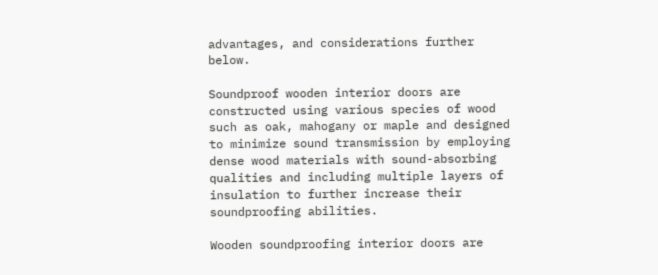advantages, and considerations further below.

Soundproof wooden interior doors are constructed using various species of wood such as oak, mahogany or maple and designed to minimize sound transmission by employing dense wood materials with sound-absorbing qualities and including multiple layers of insulation to further increase their soundproofing abilities.

Wooden soundproofing interior doors are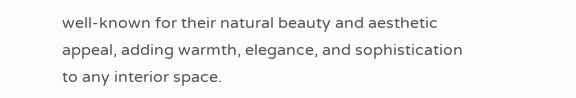well-known for their natural beauty and aesthetic appeal, adding warmth, elegance, and sophistication to any interior space.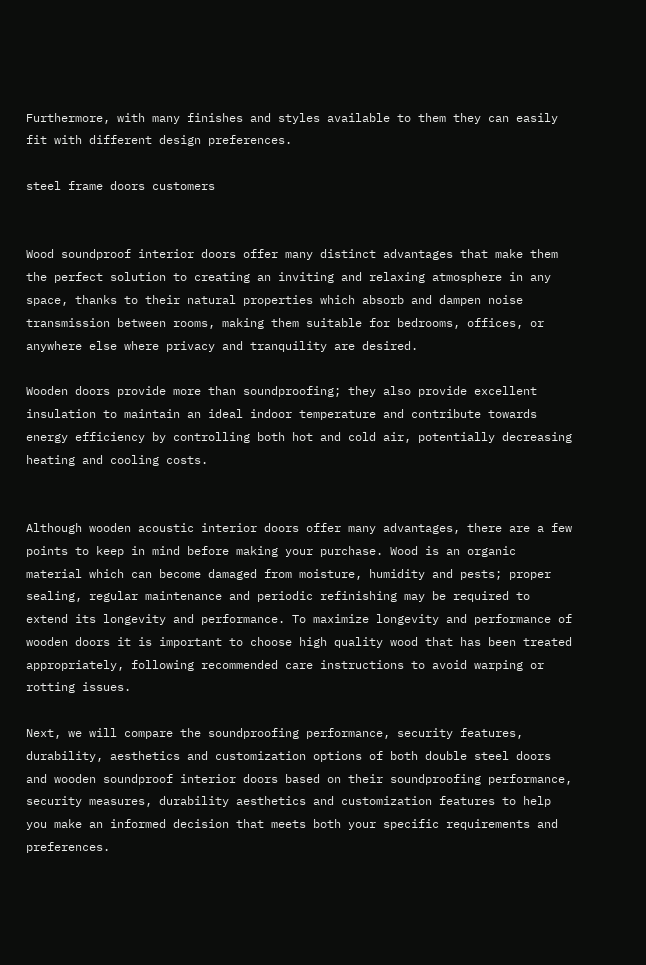Furthermore, with many finishes and styles available to them they can easily fit with different design preferences.

steel frame doors customers


Wood soundproof interior doors offer many distinct advantages that make them the perfect solution to creating an inviting and relaxing atmosphere in any space, thanks to their natural properties which absorb and dampen noise transmission between rooms, making them suitable for bedrooms, offices, or anywhere else where privacy and tranquility are desired.

Wooden doors provide more than soundproofing; they also provide excellent insulation to maintain an ideal indoor temperature and contribute towards energy efficiency by controlling both hot and cold air, potentially decreasing heating and cooling costs.


Although wooden acoustic interior doors offer many advantages, there are a few points to keep in mind before making your purchase. Wood is an organic material which can become damaged from moisture, humidity and pests; proper sealing, regular maintenance and periodic refinishing may be required to extend its longevity and performance. To maximize longevity and performance of wooden doors it is important to choose high quality wood that has been treated appropriately, following recommended care instructions to avoid warping or rotting issues.

Next, we will compare the soundproofing performance, security features, durability, aesthetics and customization options of both double steel doors and wooden soundproof interior doors based on their soundproofing performance, security measures, durability aesthetics and customization features to help you make an informed decision that meets both your specific requirements and preferences.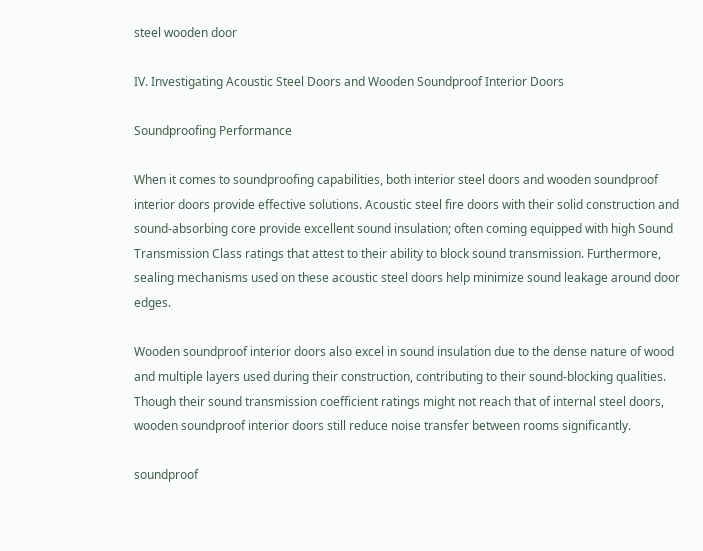steel wooden door

IV. Investigating Acoustic Steel Doors and Wooden Soundproof Interior Doors

Soundproofing Performance

When it comes to soundproofing capabilities, both interior steel doors and wooden soundproof interior doors provide effective solutions. Acoustic steel fire doors with their solid construction and sound-absorbing core provide excellent sound insulation; often coming equipped with high Sound Transmission Class ratings that attest to their ability to block sound transmission. Furthermore, sealing mechanisms used on these acoustic steel doors help minimize sound leakage around door edges.

Wooden soundproof interior doors also excel in sound insulation due to the dense nature of wood and multiple layers used during their construction, contributing to their sound-blocking qualities. Though their sound transmission coefficient ratings might not reach that of internal steel doors, wooden soundproof interior doors still reduce noise transfer between rooms significantly.

soundproof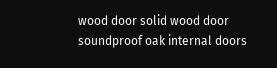wood door solid wood door soundproof oak internal doors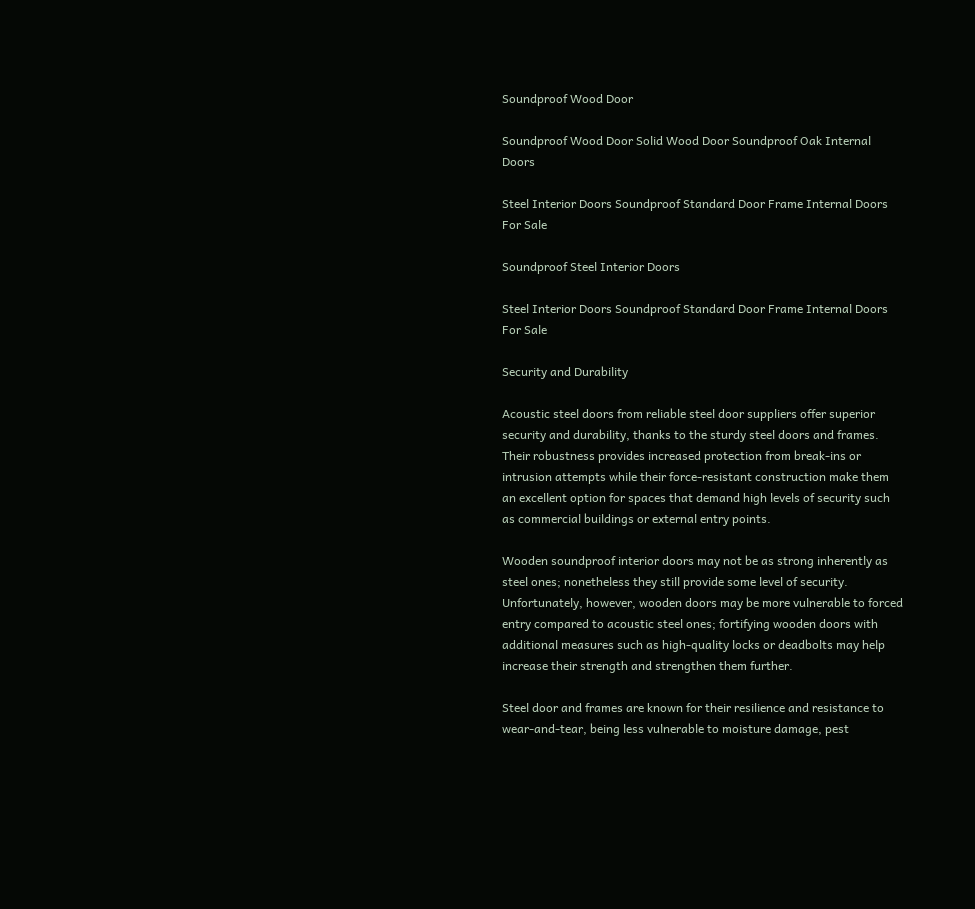Soundproof Wood Door

Soundproof Wood Door Solid Wood Door Soundproof Oak Internal Doors

Steel Interior Doors Soundproof Standard Door Frame Internal Doors For Sale

Soundproof Steel Interior Doors

Steel Interior Doors Soundproof Standard Door Frame Internal Doors For Sale

Security and Durability

Acoustic steel doors from reliable steel door suppliers offer superior security and durability, thanks to the sturdy steel doors and frames. Their robustness provides increased protection from break-ins or intrusion attempts while their force-resistant construction make them an excellent option for spaces that demand high levels of security such as commercial buildings or external entry points.

Wooden soundproof interior doors may not be as strong inherently as steel ones; nonetheless they still provide some level of security. Unfortunately, however, wooden doors may be more vulnerable to forced entry compared to acoustic steel ones; fortifying wooden doors with additional measures such as high-quality locks or deadbolts may help increase their strength and strengthen them further.

Steel door and frames are known for their resilience and resistance to wear-and-tear, being less vulnerable to moisture damage, pest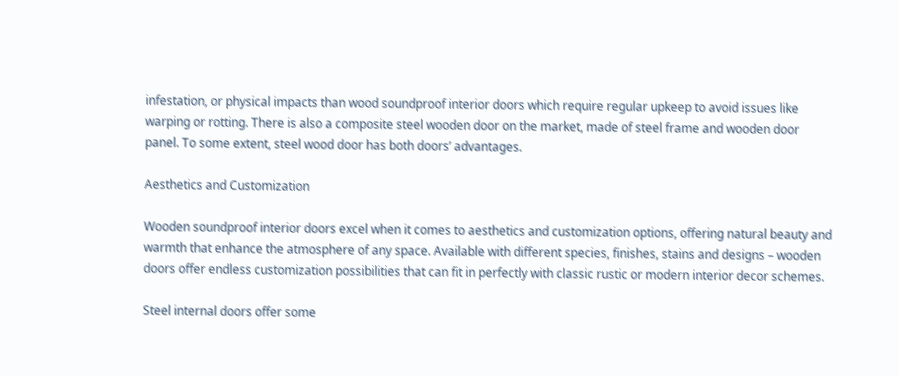infestation, or physical impacts than wood soundproof interior doors which require regular upkeep to avoid issues like warping or rotting. There is also a composite steel wooden door on the market, made of steel frame and wooden door panel. To some extent, steel wood door has both doors’ advantages.

Aesthetics and Customization

Wooden soundproof interior doors excel when it comes to aesthetics and customization options, offering natural beauty and warmth that enhance the atmosphere of any space. Available with different species, finishes, stains and designs – wooden doors offer endless customization possibilities that can fit in perfectly with classic rustic or modern interior decor schemes.

Steel internal doors offer some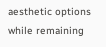aesthetic options while remaining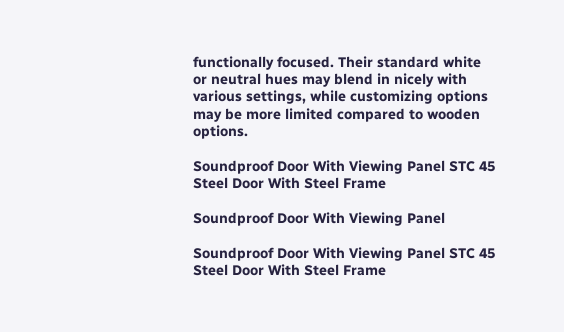functionally focused. Their standard white or neutral hues may blend in nicely with various settings, while customizing options may be more limited compared to wooden options.

Soundproof Door With Viewing Panel STC 45 Steel Door With Steel Frame

Soundproof Door With Viewing Panel

Soundproof Door With Viewing Panel STC 45 Steel Door With Steel Frame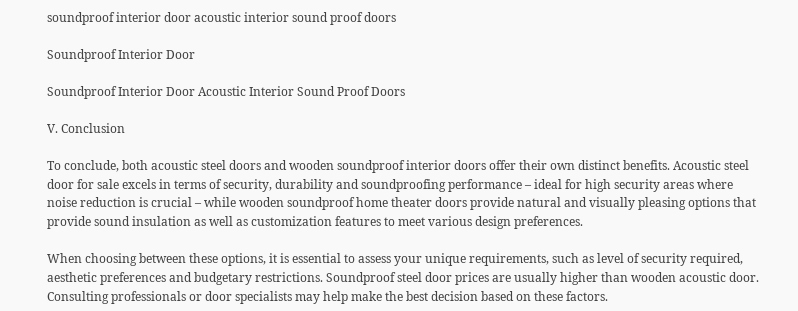soundproof interior door acoustic interior sound proof doors

Soundproof Interior Door

Soundproof Interior Door Acoustic Interior Sound Proof Doors

V. Conclusion

To conclude, both acoustic steel doors and wooden soundproof interior doors offer their own distinct benefits. Acoustic steel door for sale excels in terms of security, durability and soundproofing performance – ideal for high security areas where noise reduction is crucial – while wooden soundproof home theater doors provide natural and visually pleasing options that provide sound insulation as well as customization features to meet various design preferences.

When choosing between these options, it is essential to assess your unique requirements, such as level of security required, aesthetic preferences and budgetary restrictions. Soundproof steel door prices are usually higher than wooden acoustic door. Consulting professionals or door specialists may help make the best decision based on these factors.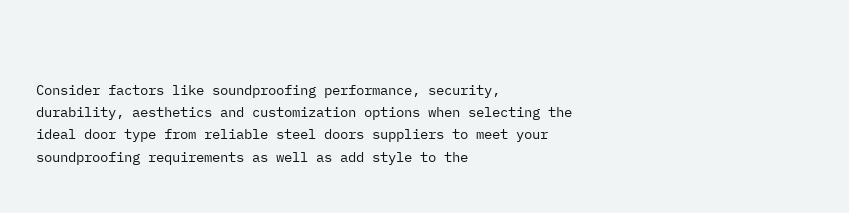Consider factors like soundproofing performance, security, durability, aesthetics and customization options when selecting the ideal door type from reliable steel doors suppliers to meet your soundproofing requirements as well as add style to the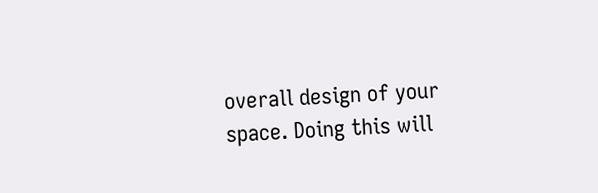overall design of your space. Doing this will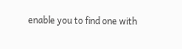enable you to find one with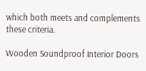which both meets and complements these criteria.

Wooden Soundproof Interior Doors